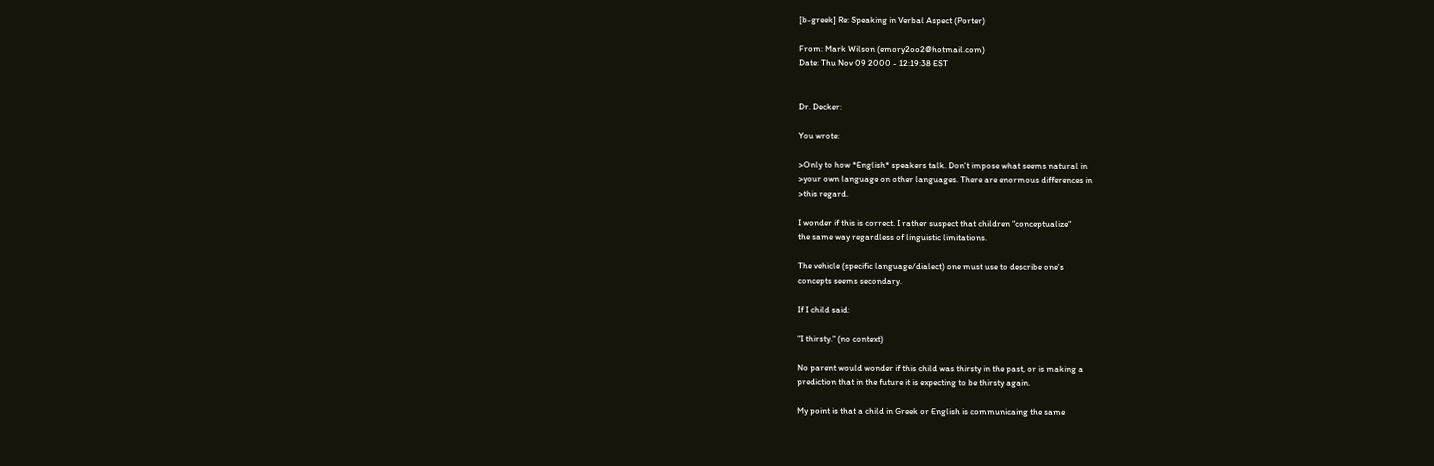[b-greek] Re: Speaking in Verbal Aspect (Porter)

From: Mark Wilson (emory2oo2@hotmail.com)
Date: Thu Nov 09 2000 - 12:19:38 EST


Dr. Decker:

You wrote:

>Only to how *English* speakers talk. Don't impose what seems natural in
>your own language on other languages. There are enormous differences in
>this regard.

I wonder if this is correct. I rather suspect that children "conceptualize"
the same way regardless of linguistic limitations.

The vehicle (specific language/dialect) one must use to describe one's
concepts seems secondary.

If I child said:

"I thirsty." (no context)

No parent would wonder if this child was thirsty in the past, or is making a
prediction that in the future it is expecting to be thirsty again.

My point is that a child in Greek or English is communicaing the same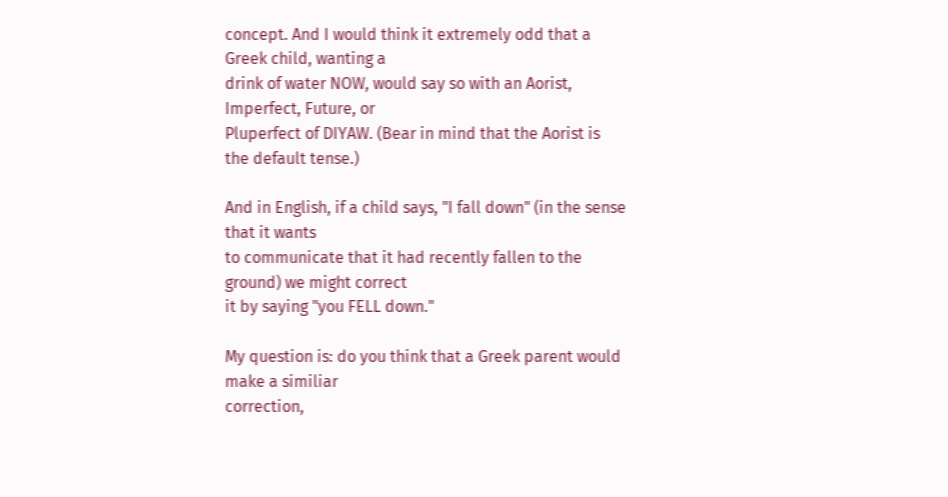concept. And I would think it extremely odd that a Greek child, wanting a
drink of water NOW, would say so with an Aorist, Imperfect, Future, or
Pluperfect of DIYAW. (Bear in mind that the Aorist is the default tense.)

And in English, if a child says, "I fall down" (in the sense that it wants
to communicate that it had recently fallen to the ground) we might correct
it by saying "you FELL down."

My question is: do you think that a Greek parent would make a similiar
correction,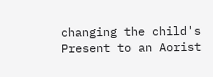changing the child's Present to an Aorist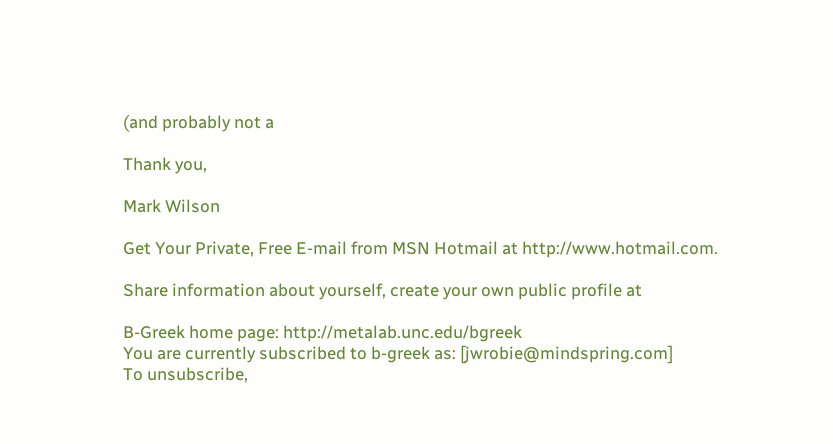(and probably not a

Thank you,

Mark Wilson

Get Your Private, Free E-mail from MSN Hotmail at http://www.hotmail.com.

Share information about yourself, create your own public profile at

B-Greek home page: http://metalab.unc.edu/bgreek
You are currently subscribed to b-greek as: [jwrobie@mindspring.com]
To unsubscribe,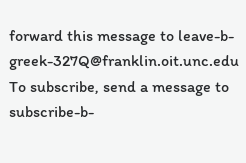forward this message to leave-b-greek-327Q@franklin.oit.unc.edu
To subscribe, send a message to subscribe-b-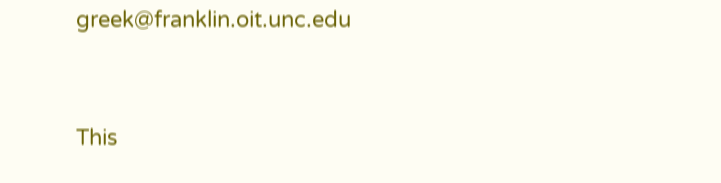greek@franklin.oit.unc.edu


This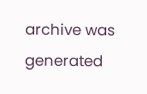archive was generated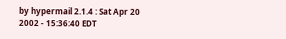by hypermail 2.1.4 : Sat Apr 20 2002 - 15:36:40 EDT